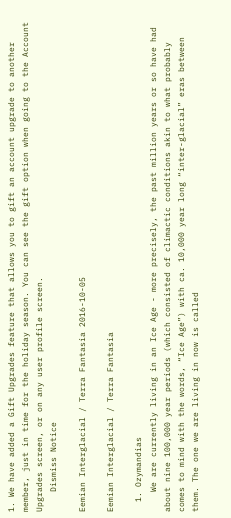1. We have added a Gift Upgrades feature that allows you to gift an account upgrade to another member, just in time for the holiday season. You can see the gift option when going to the Account Upgrades screen, or on any user profile screen.
    Dismiss Notice

Eemian Interglacial / Terra Fantasia 2016-10-05

Eemian Interglacial / Terra Fantasia

  1. Ozymandias
    We are currently living in an Ice Age - more precisely, the past million years or so have had about nine 100,000 year periods (which consisted of climactic conditions akin to what probably comes to mind with the words, “Ice Age”) with ca. 10,000 year long “inter-glacial” eras between them. The one we are living in now is called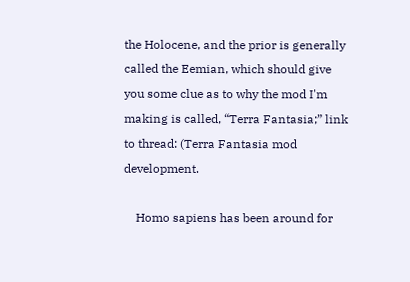the Holocene, and the prior is generally called the Eemian, which should give you some clue as to why the mod I'm making is called, “Terra Fantasia;” link to thread: (Terra Fantasia mod development.

    Homo sapiens has been around for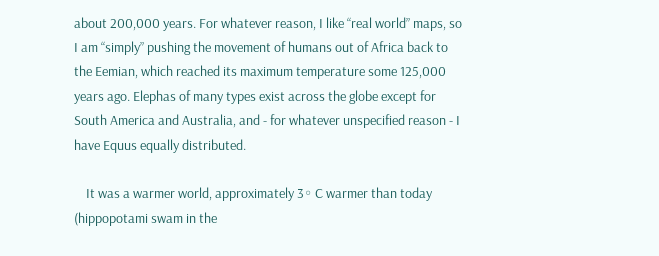about 200,000 years. For whatever reason, I like “real world” maps, so I am “simply” pushing the movement of humans out of Africa back to the Eemian, which reached its maximum temperature some 125,000 years ago. Elephas of many types exist across the globe except for South America and Australia, and - for whatever unspecified reason - I have Equus equally distributed.

    It was a warmer world, approximately 3◦ C warmer than today (hippopotami swam in the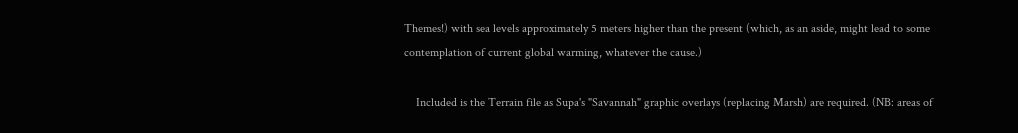Themes!) with sea levels approximately 5 meters higher than the present (which, as an aside, might lead to some contemplation of current global warming, whatever the cause.)

    Included is the Terrain file as Supa's "Savannah" graphic overlays (replacing Marsh) are required. (NB: areas of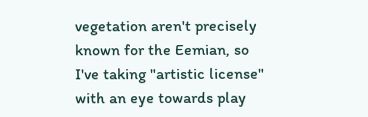vegetation aren't precisely known for the Eemian, so I've taking "artistic license" with an eye towards play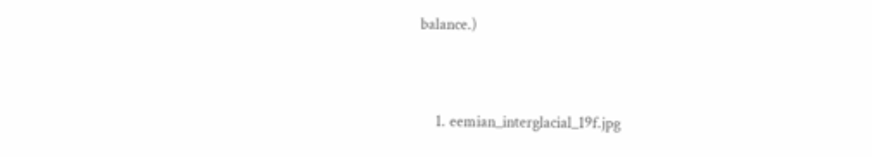balance.)


    1. eemian_interglacial_19f.jpg